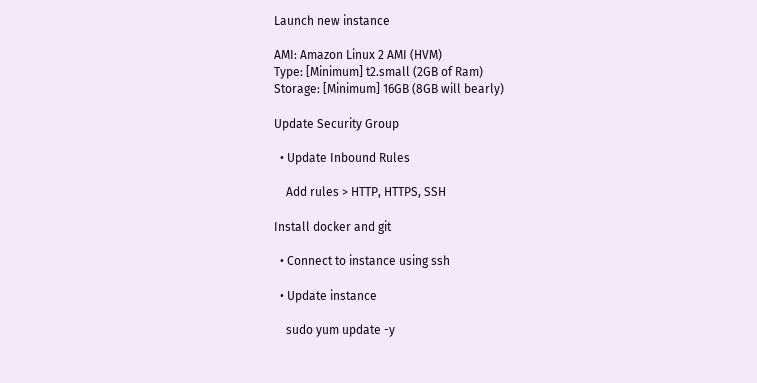Launch new instance

AMI: Amazon Linux 2 AMI (HVM)
Type: [Minimum] t2.small (2GB of Ram)
Storage: [Minimum] 16GB (8GB will bearly)

Update Security Group

  • Update Inbound Rules

    Add rules > HTTP, HTTPS, SSH

Install docker and git

  • Connect to instance using ssh

  • Update instance

    sudo yum update -y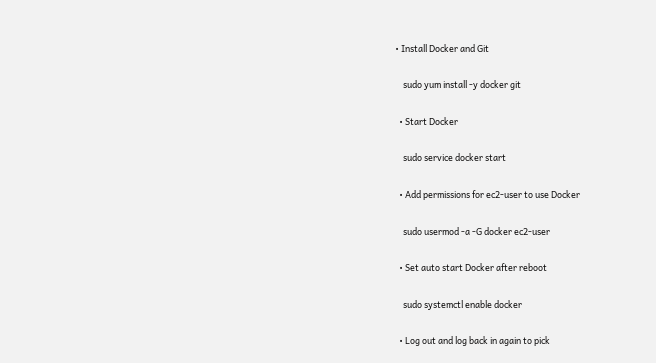• Install Docker and Git

    sudo yum install -y docker git

  • Start Docker

    sudo service docker start

  • Add permissions for ec2-user to use Docker

    sudo usermod -a -G docker ec2-user

  • Set auto start Docker after reboot

    sudo systemctl enable docker

  • Log out and log back in again to pick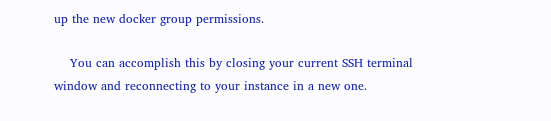up the new docker group permissions.

    You can accomplish this by closing your current SSH terminal window and reconnecting to your instance in a new one.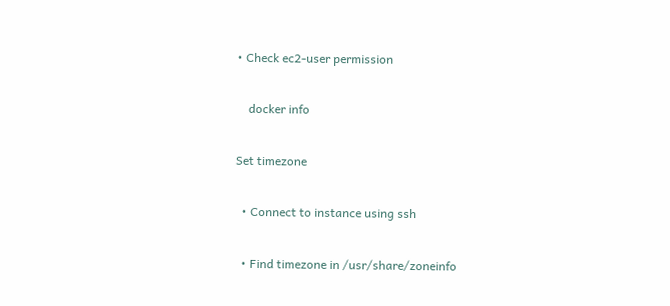• Check ec2-user permission

    docker info

Set timezone

  • Connect to instance using ssh

  • Find timezone in /usr/share/zoneinfo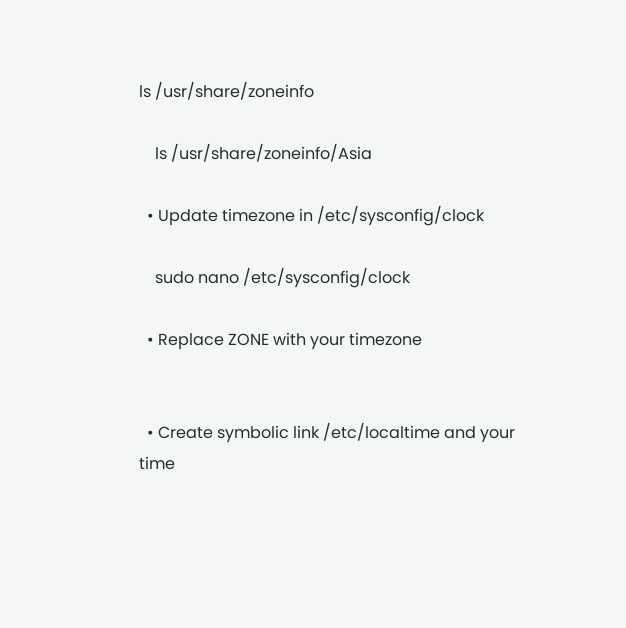ls /usr/share/zoneinfo

    ls /usr/share/zoneinfo/Asia

  • Update timezone in /etc/sysconfig/clock

    sudo nano /etc/sysconfig/clock

  • Replace ZONE with your timezone


  • Create symbolic link /etc/localtime and your time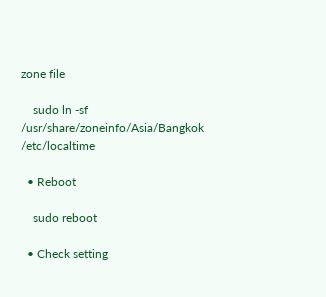zone file

    sudo ln -sf /usr/share/zoneinfo/Asia/Bangkok /etc/localtime

  • Reboot

    sudo reboot

  • Check setting